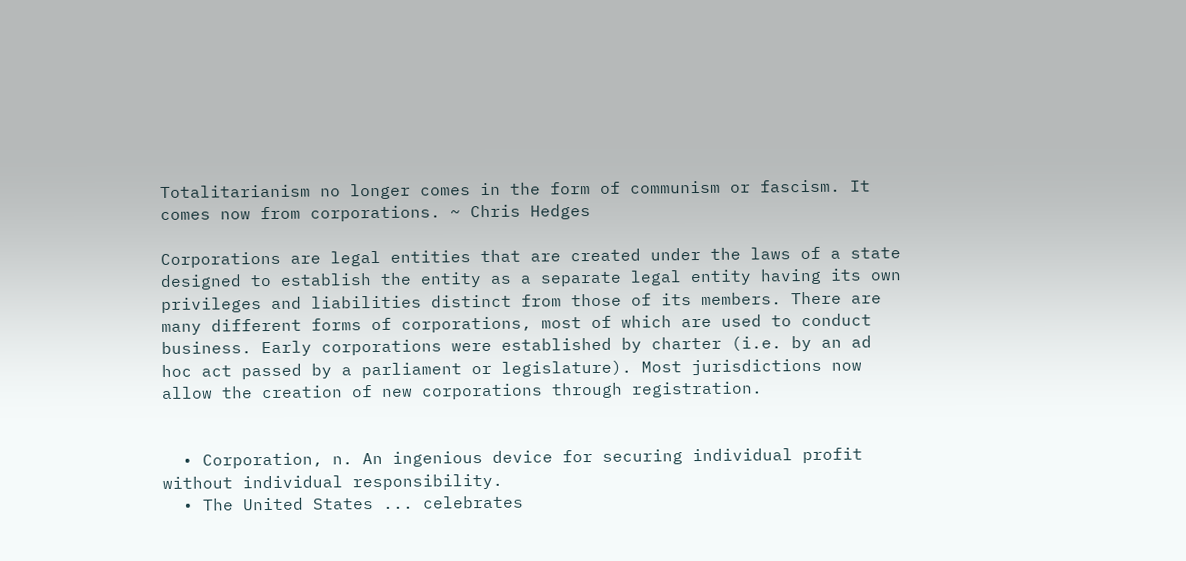Totalitarianism no longer comes in the form of communism or fascism. It comes now from corporations. ~ Chris Hedges

Corporations are legal entities that are created under the laws of a state designed to establish the entity as a separate legal entity having its own privileges and liabilities distinct from those of its members. There are many different forms of corporations, most of which are used to conduct business. Early corporations were established by charter (i.e. by an ad hoc act passed by a parliament or legislature). Most jurisdictions now allow the creation of new corporations through registration.


  • Corporation, n. An ingenious device for securing individual profit without individual responsibility.
  • The United States ... celebrates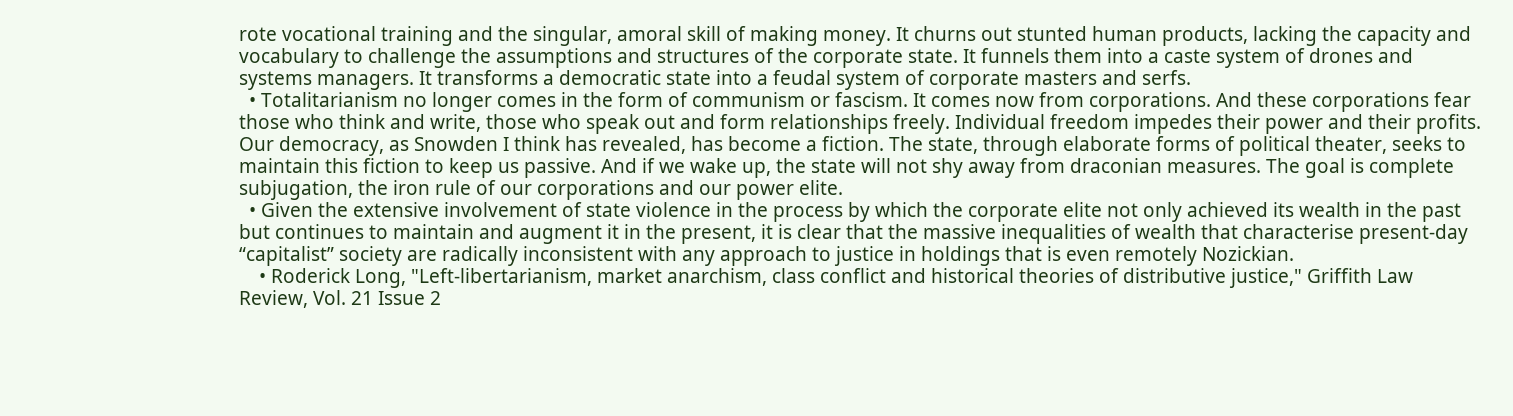rote vocational training and the singular, amoral skill of making money. It churns out stunted human products, lacking the capacity and vocabulary to challenge the assumptions and structures of the corporate state. It funnels them into a caste system of drones and systems managers. It transforms a democratic state into a feudal system of corporate masters and serfs.
  • Totalitarianism no longer comes in the form of communism or fascism. It comes now from corporations. And these corporations fear those who think and write, those who speak out and form relationships freely. Individual freedom impedes their power and their profits. Our democracy, as Snowden I think has revealed, has become a fiction. The state, through elaborate forms of political theater, seeks to maintain this fiction to keep us passive. And if we wake up, the state will not shy away from draconian measures. The goal is complete subjugation, the iron rule of our corporations and our power elite.
  • Given the extensive involvement of state violence in the process by which the corporate elite not only achieved its wealth in the past but continues to maintain and augment it in the present, it is clear that the massive inequalities of wealth that characterise present-day “capitalist” society are radically inconsistent with any approach to justice in holdings that is even remotely Nozickian.
    • Roderick Long, "Left-libertarianism, market anarchism, class conflict and historical theories of distributive justice," Griffith Law Review, Vol. 21 Issue 2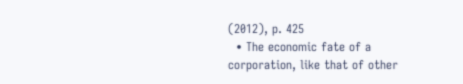(2012), p. 425
  • The economic fate of a corporation, like that of other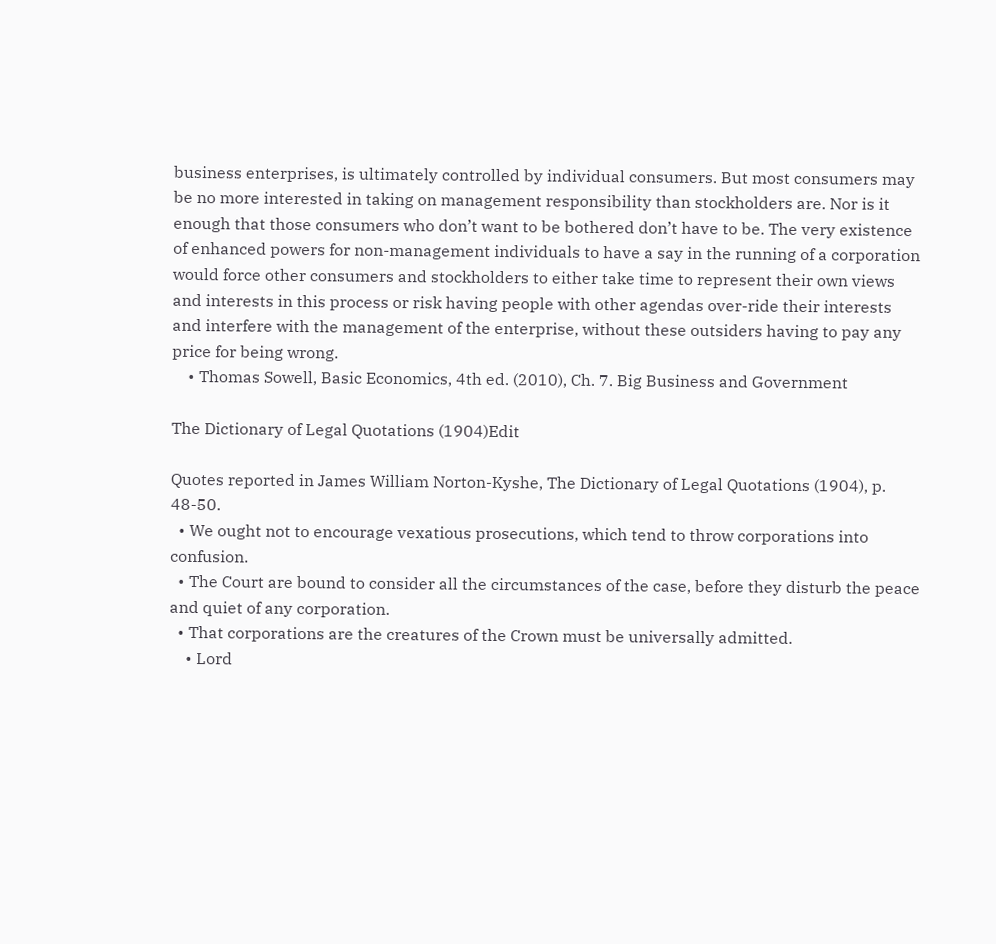business enterprises, is ultimately controlled by individual consumers. But most consumers may be no more interested in taking on management responsibility than stockholders are. Nor is it enough that those consumers who don’t want to be bothered don’t have to be. The very existence of enhanced powers for non-management individuals to have a say in the running of a corporation would force other consumers and stockholders to either take time to represent their own views and interests in this process or risk having people with other agendas over-ride their interests and interfere with the management of the enterprise, without these outsiders having to pay any price for being wrong.
    • Thomas Sowell, Basic Economics, 4th ed. (2010), Ch. 7. Big Business and Government

The Dictionary of Legal Quotations (1904)Edit

Quotes reported in James William Norton-Kyshe, The Dictionary of Legal Quotations (1904), p. 48-50.
  • We ought not to encourage vexatious prosecutions, which tend to throw corporations into confusion.
  • The Court are bound to consider all the circumstances of the case, before they disturb the peace and quiet of any corporation.
  • That corporations are the creatures of the Crown must be universally admitted.
    • Lord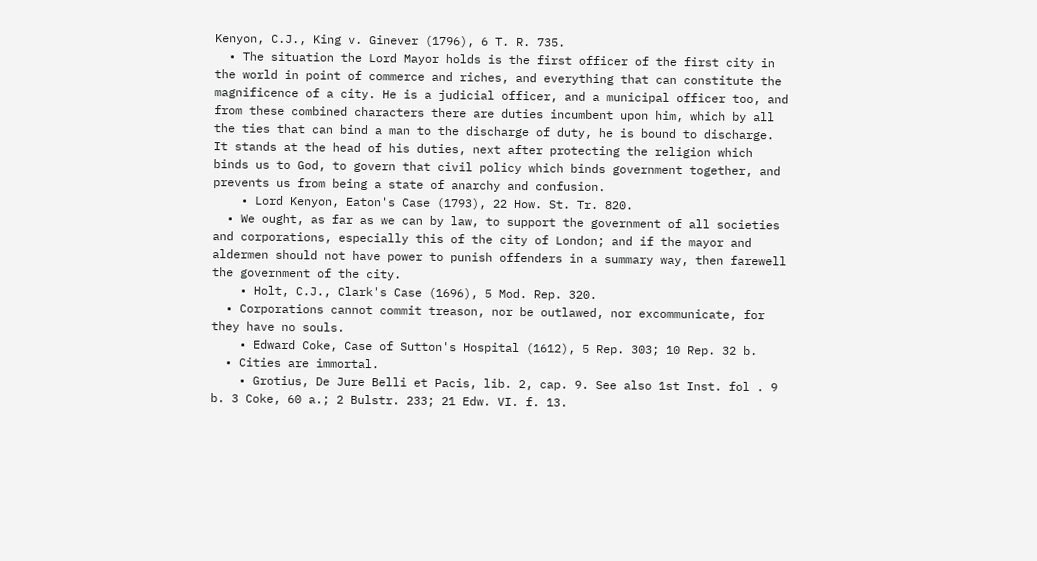Kenyon, C.J., King v. Ginever (1796), 6 T. R. 735.
  • The situation the Lord Mayor holds is the first officer of the first city in the world in point of commerce and riches, and everything that can constitute the magnificence of a city. He is a judicial officer, and a municipal officer too, and from these combined characters there are duties incumbent upon him, which by all the ties that can bind a man to the discharge of duty, he is bound to discharge. It stands at the head of his duties, next after protecting the religion which binds us to God, to govern that civil policy which binds government together, and prevents us from being a state of anarchy and confusion.
    • Lord Kenyon, Eaton's Case (1793), 22 How. St. Tr. 820.
  • We ought, as far as we can by law, to support the government of all societies and corporations, especially this of the city of London; and if the mayor and aldermen should not have power to punish offenders in a summary way, then farewell the government of the city.
    • Holt, C.J., Clark's Case (1696), 5 Mod. Rep. 320.
  • Corporations cannot commit treason, nor be outlawed, nor excommunicate, for they have no souls.
    • Edward Coke, Case of Sutton's Hospital (1612), 5 Rep. 303; 10 Rep. 32 b.
  • Cities are immortal.
    • Grotius, De Jure Belli et Pacis, lib. 2, cap. 9. See also 1st Inst. fol . 9 b. 3 Coke, 60 a.; 2 Bulstr. 233; 21 Edw. VI. f. 13.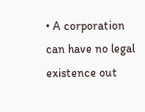• A corporation can have no legal existence out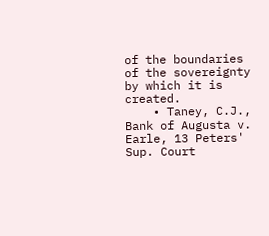of the boundaries of the sovereignty by which it is created.
    • Taney, C.J., Bank of Augusta v. Earle, 13 Peters' Sup. Court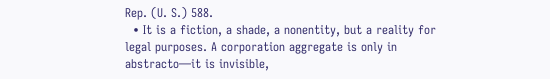Rep. (U. S.) 588.
  • It is a fiction, a shade, a nonentity, but a reality for legal purposes. A corporation aggregate is only in abstracto—it is invisible,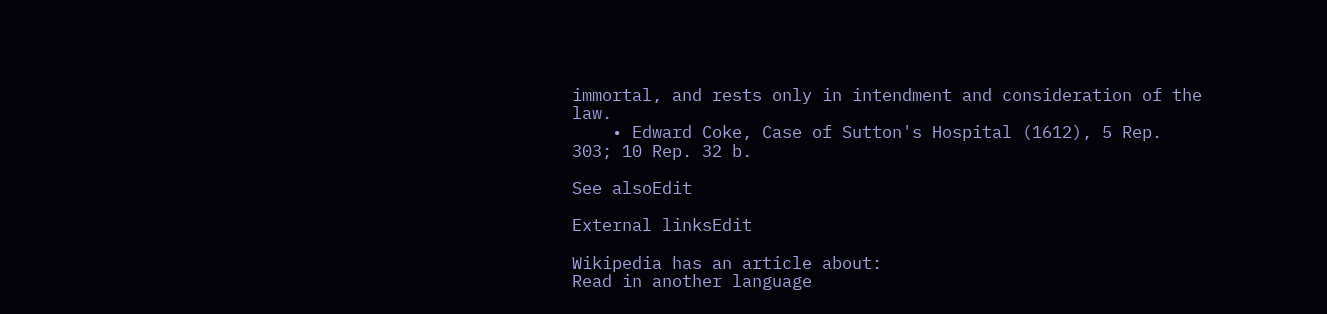immortal, and rests only in intendment and consideration of the law.
    • Edward Coke, Case of Sutton's Hospital (1612), 5 Rep. 303; 10 Rep. 32 b.

See alsoEdit

External linksEdit

Wikipedia has an article about:
Read in another language